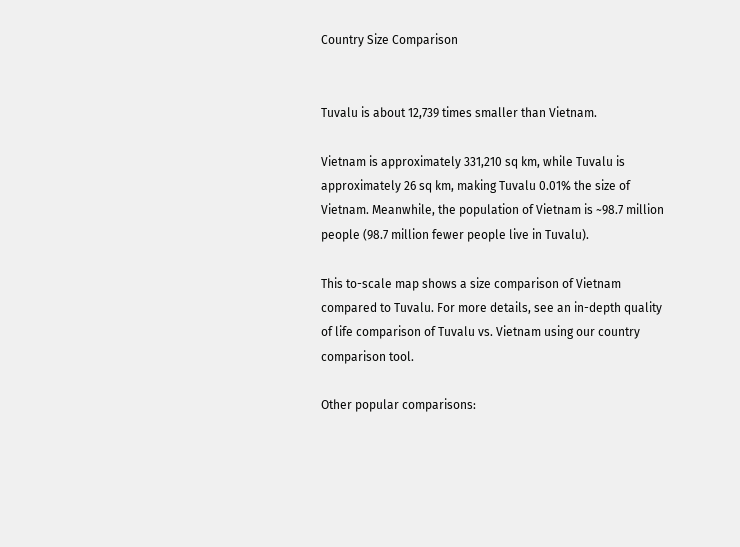Country Size Comparison


Tuvalu is about 12,739 times smaller than Vietnam.

Vietnam is approximately 331,210 sq km, while Tuvalu is approximately 26 sq km, making Tuvalu 0.01% the size of Vietnam. Meanwhile, the population of Vietnam is ~98.7 million people (98.7 million fewer people live in Tuvalu).

This to-scale map shows a size comparison of Vietnam compared to Tuvalu. For more details, see an in-depth quality of life comparison of Tuvalu vs. Vietnam using our country comparison tool.

Other popular comparisons: